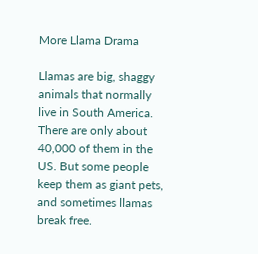More Llama Drama

Llamas are big, shaggy animals that normally live in South America. There are only about 40,000 of them in the US. But some people keep them as giant pets, and sometimes llamas break free.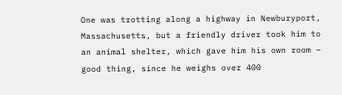One was trotting along a highway in Newburyport, Massachusetts, but a friendly driver took him to an animal shelter, which gave him his own room – good thing, since he weighs over 400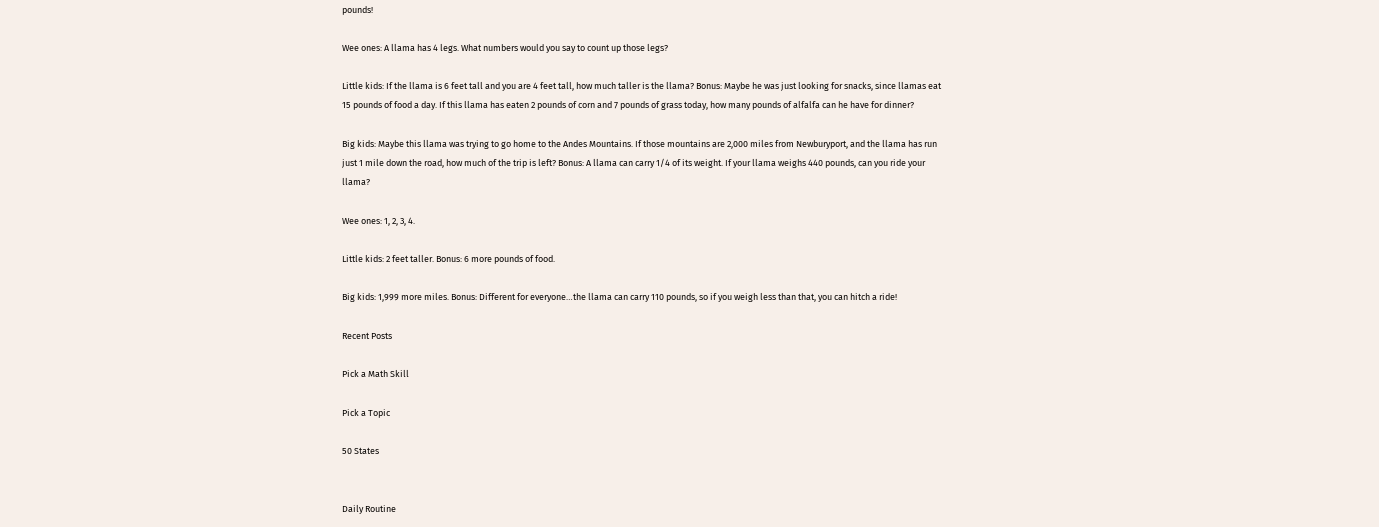pounds!

Wee ones: A llama has 4 legs. What numbers would you say to count up those legs?

Little kids: If the llama is 6 feet tall and you are 4 feet tall, how much taller is the llama? Bonus: Maybe he was just looking for snacks, since llamas eat 15 pounds of food a day. If this llama has eaten 2 pounds of corn and 7 pounds of grass today, how many pounds of alfalfa can he have for dinner?

Big kids: Maybe this llama was trying to go home to the Andes Mountains. If those mountains are 2,000 miles from Newburyport, and the llama has run just 1 mile down the road, how much of the trip is left? Bonus: A llama can carry 1/4 of its weight. If your llama weighs 440 pounds, can you ride your llama?

Wee ones: 1, 2, 3, 4.

Little kids: 2 feet taller. Bonus: 6 more pounds of food.

Big kids: 1,999 more miles. Bonus: Different for everyone…the llama can carry 110 pounds, so if you weigh less than that, you can hitch a ride!

Recent Posts

Pick a Math Skill

Pick a Topic

50 States


Daily Routine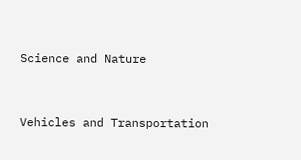Science and Nature


Vehicles and Transportation